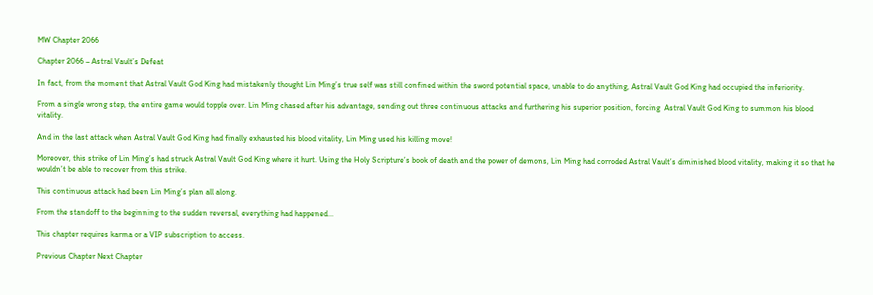MW Chapter 2066

Chapter 2066 – Astral Vault’s Defeat

In fact, from the moment that Astral Vault God King had mistakenly thought Lin Ming’s true self was still confined within the sword potential space, unable to do anything, Astral Vault God King had occupied the inferiority.

From a single wrong step, the entire game would topple over. Lin Ming chased after his advantage, sending out three continuous attacks and furthering his superior position, forcing  Astral Vault God King to summon his blood vitality.

And in the last attack when Astral Vault God King had finally exhausted his blood vitality, Lin Ming used his killing move!

Moreover, this strike of Lin Ming’s had struck Astral Vault God King where it hurt. Using the Holy Scripture’s book of death and the power of demons, Lin Ming had corroded Astral Vault’s diminished blood vitality, making it so that he wouldn’t be able to recover from this strike.

This continuous attack had been Lin Ming’s plan all along.

From the standoff to the beginning to the sudden reversal, everything had happened...

This chapter requires karma or a VIP subscription to access.

Previous Chapter Next Chapter